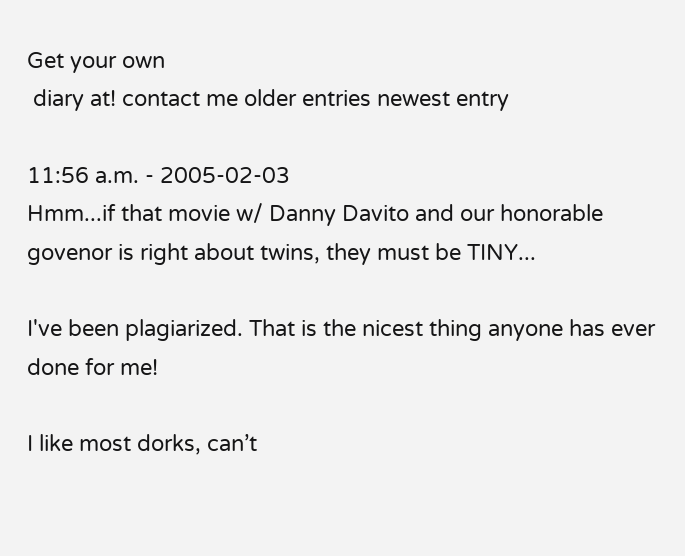Get your own
 diary at! contact me older entries newest entry

11:56 a.m. - 2005-02-03
Hmm...if that movie w/ Danny Davito and our honorable govenor is right about twins, they must be TINY...

I've been plagiarized. That is the nicest thing anyone has ever done for me!

I like most dorks, can’t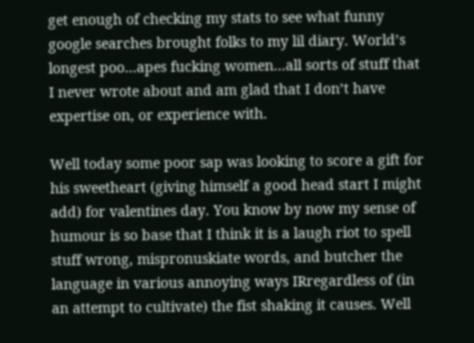get enough of checking my stats to see what funny google searches brought folks to my lil diary. World’s longest poo…apes fucking women…all sorts of stuff that I never wrote about and am glad that I don’t have expertise on, or experience with.

Well today some poor sap was looking to score a gift for his sweetheart (giving himself a good head start I might add) for valentines day. You know by now my sense of humour is so base that I think it is a laugh riot to spell stuff wrong, mispronuskiate words, and butcher the language in various annoying ways IRregardless of (in an attempt to cultivate) the fist shaking it causes. Well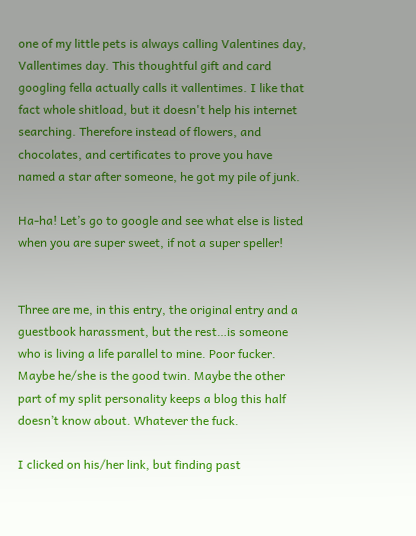one of my little pets is always calling Valentines day, Vallentimes day. This thoughtful gift and card googling fella actually calls it vallentimes. I like that fact whole shitload, but it doesn't help his internet searching. Therefore instead of flowers, and chocolates, and certificates to prove you have named a star after someone, he got my pile of junk.

Ha-ha! Let’s go to google and see what else is listed when you are super sweet, if not a super speller!


Three are me, in this entry, the original entry and a guestbook harassment, but the rest…is someone who is living a life parallel to mine. Poor fucker. Maybe he/she is the good twin. Maybe the other part of my split personality keeps a blog this half doesn’t know about. Whatever the fuck.

I clicked on his/her link, but finding past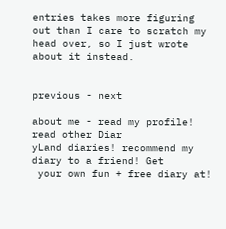entries takes more figuring out than I care to scratch my head over, so I just wrote about it instead.


previous - next

about me - read my profile! read other Diar
yLand diaries! recommend my diary to a friend! Get
 your own fun + free diary at!